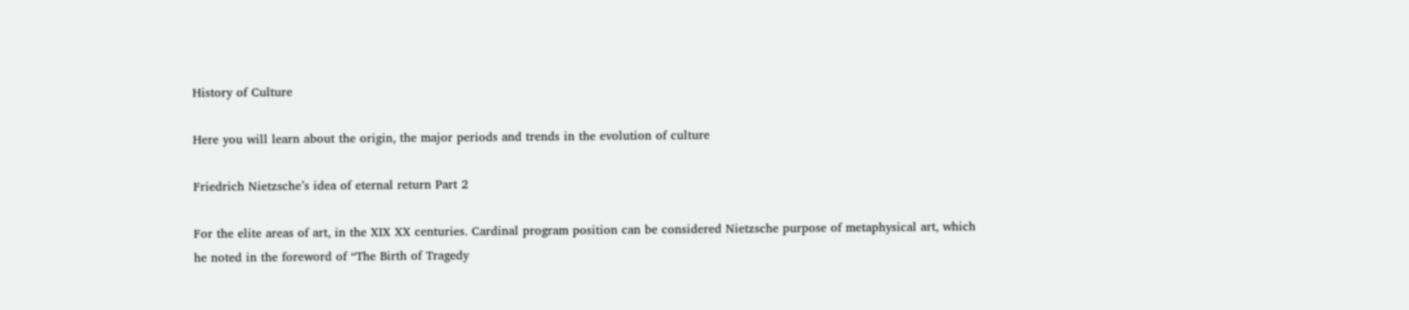History of Culture

Here you will learn about the origin, the major periods and trends in the evolution of culture

Friedrich Nietzsche’s idea of eternal return Part 2

For the elite areas of art, in the XIX XX centuries. Cardinal program position can be considered Nietzsche purpose of metaphysical art, which he noted in the foreword of “The Birth of Tragedy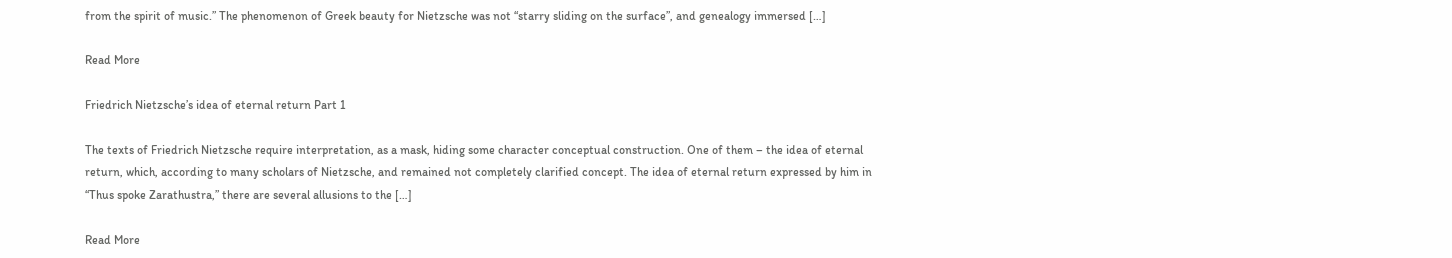from the spirit of music.” The phenomenon of Greek beauty for Nietzsche was not “starry sliding on the surface”, and genealogy immersed […]

Read More

Friedrich Nietzsche’s idea of eternal return Part 1

The texts of Friedrich Nietzsche require interpretation, as a mask, hiding some character conceptual construction. One of them – the idea of eternal return, which, according to many scholars of Nietzsche, and remained not completely clarified concept. The idea of eternal return expressed by him in “Thus spoke Zarathustra,” there are several allusions to the […]

Read More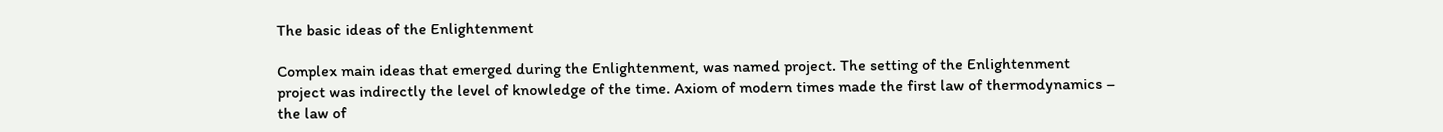The basic ideas of the Enlightenment

Complex main ideas that emerged during the Enlightenment, was named project. The setting of the Enlightenment project was indirectly the level of knowledge of the time. Axiom of modern times made the first law of thermodynamics – the law of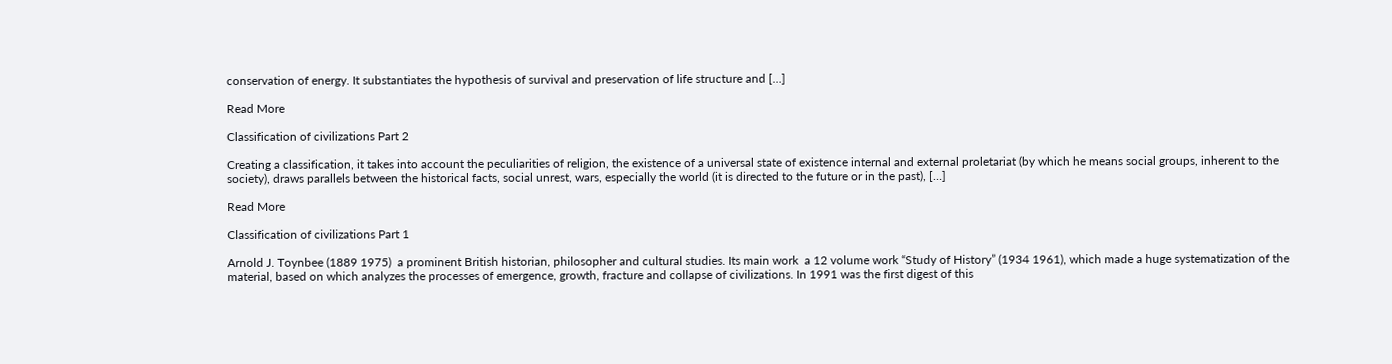conservation of energy. It substantiates the hypothesis of survival and preservation of life structure and […]

Read More

Classification of civilizations Part 2

Creating a classification, it takes into account the peculiarities of religion, the existence of a universal state of existence internal and external proletariat (by which he means social groups, inherent to the society), draws parallels between the historical facts, social unrest, wars, especially the world (it is directed to the future or in the past), […]

Read More

Classification of civilizations Part 1

Arnold J. Toynbee (1889 1975)  a prominent British historian, philosopher and cultural studies. Its main work  a 12 volume work “Study of History” (1934 1961), which made a huge systematization of the material, based on which analyzes the processes of emergence, growth, fracture and collapse of civilizations. In 1991 was the first digest of this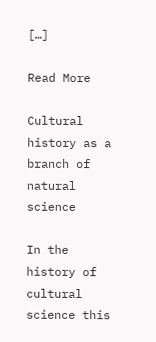[…]

Read More

Cultural history as a branch of natural science

In the history of cultural science this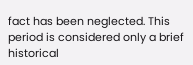fact has been neglected. This period is considered only a brief historical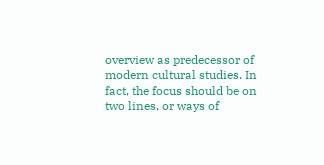overview as predecessor of modern cultural studies. In fact, the focus should be on two lines, or ways of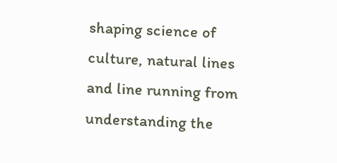shaping science of culture, natural lines and line running from understanding the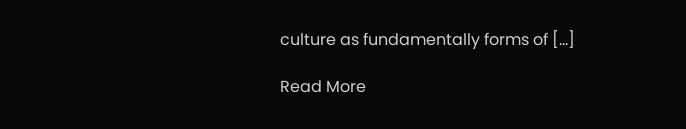culture as fundamentally forms of […]

Read More